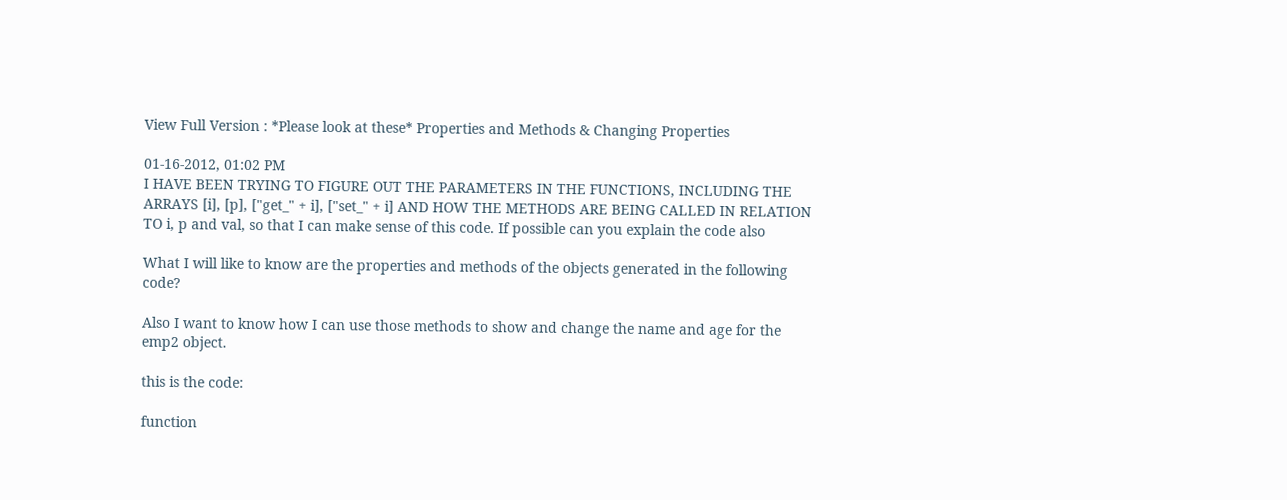View Full Version : *Please look at these* Properties and Methods & Changing Properties

01-16-2012, 01:02 PM
I HAVE BEEN TRYING TO FIGURE OUT THE PARAMETERS IN THE FUNCTIONS, INCLUDING THE ARRAYS [i], [p], ["get_" + i], ["set_" + i] AND HOW THE METHODS ARE BEING CALLED IN RELATION TO i, p and val, so that I can make sense of this code. If possible can you explain the code also

What I will like to know are the properties and methods of the objects generated in the following code?

Also I want to know how I can use those methods to show and change the name and age for the emp2 object.

this is the code:

function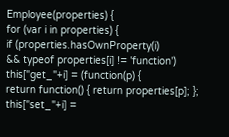Employee(properties) {
for (var i in properties) {
if (properties.hasOwnProperty(i)
&& typeof properties[i] != 'function')
this["get_"+i] = (function(p) {
return function() { return properties[p]; };
this["set_"+i] =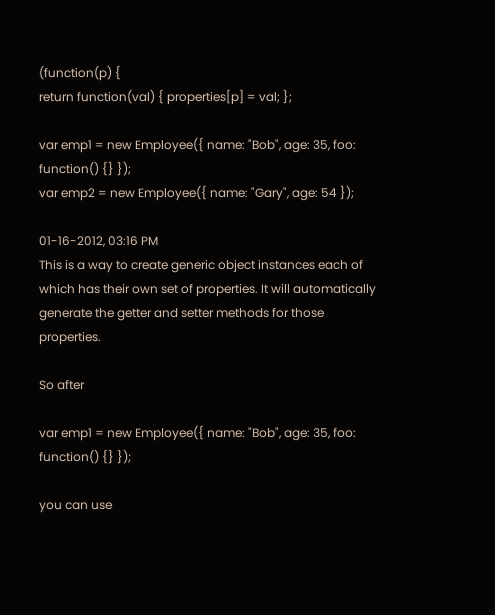(function(p) {
return function(val) { properties[p] = val; };

var emp1 = new Employee({ name: "Bob", age: 35, foo: function() {} });
var emp2 = new Employee({ name: "Gary", age: 54 });

01-16-2012, 03:16 PM
This is a way to create generic object instances each of which has their own set of properties. It will automatically generate the getter and setter methods for those properties.

So after

var emp1 = new Employee({ name: "Bob", age: 35, foo: function() {} });

you can use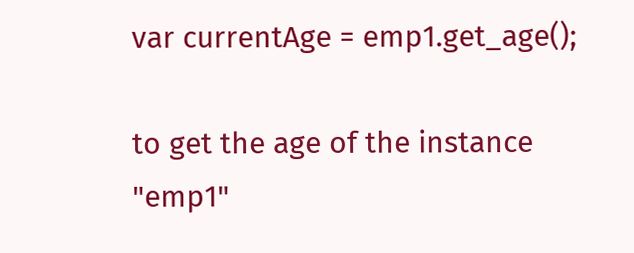var currentAge = emp1.get_age();

to get the age of the instance "emp1"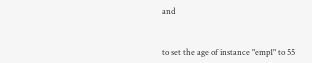and


to set the age of instance "emp1" to 55